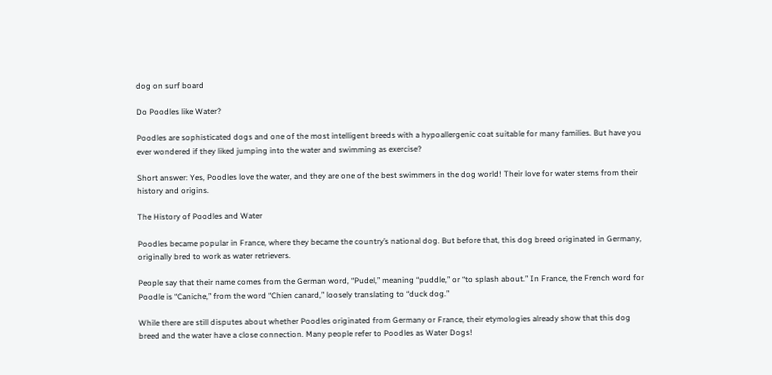dog on surf board

Do Poodles like Water?

Poodles are sophisticated dogs and one of the most intelligent breeds with a hypoallergenic coat suitable for many families. But have you ever wondered if they liked jumping into the water and swimming as exercise?

Short answer: Yes, Poodles love the water, and they are one of the best swimmers in the dog world! Their love for water stems from their history and origins.

The History of Poodles and Water

Poodles became popular in France, where they became the country’s national dog. But before that, this dog breed originated in Germany, originally bred to work as water retrievers.

People say that their name comes from the German word, “Pudel,” meaning “puddle,” or “to splash about.” In France, the French word for Poodle is “Caniche,” from the word “Chien canard,” loosely translating to “duck dog.”

While there are still disputes about whether Poodles originated from Germany or France, their etymologies already show that this dog breed and the water have a close connection. Many people refer to Poodles as Water Dogs!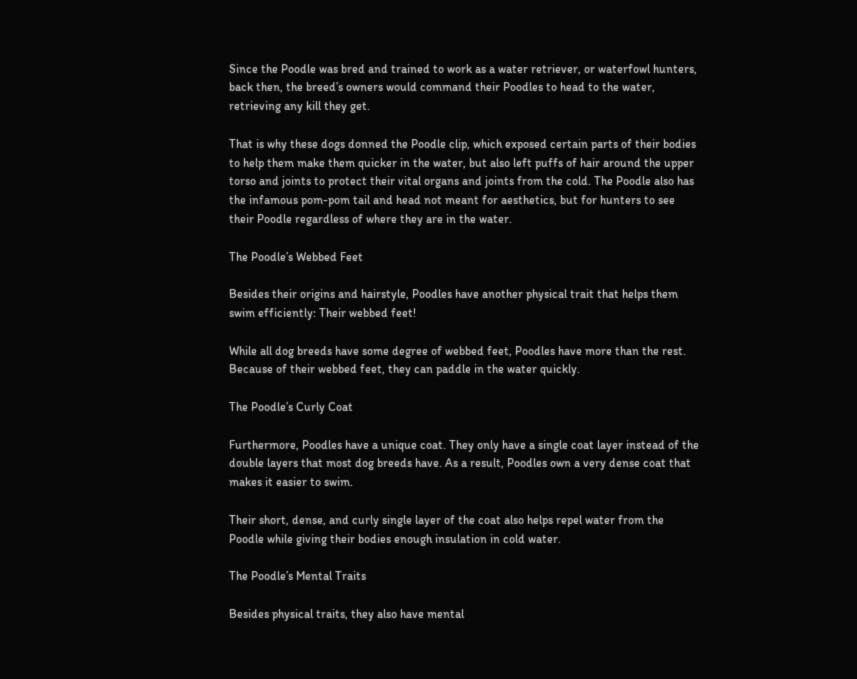Since the Poodle was bred and trained to work as a water retriever, or waterfowl hunters, back then, the breed’s owners would command their Poodles to head to the water, retrieving any kill they get.

That is why these dogs donned the Poodle clip, which exposed certain parts of their bodies to help them make them quicker in the water, but also left puffs of hair around the upper torso and joints to protect their vital organs and joints from the cold. The Poodle also has the infamous pom-pom tail and head not meant for aesthetics, but for hunters to see their Poodle regardless of where they are in the water.

The Poodle’s Webbed Feet

Besides their origins and hairstyle, Poodles have another physical trait that helps them swim efficiently: Their webbed feet!

While all dog breeds have some degree of webbed feet, Poodles have more than the rest. Because of their webbed feet, they can paddle in the water quickly.

The Poodle’s Curly Coat

Furthermore, Poodles have a unique coat. They only have a single coat layer instead of the double layers that most dog breeds have. As a result, Poodles own a very dense coat that makes it easier to swim.

Their short, dense, and curly single layer of the coat also helps repel water from the Poodle while giving their bodies enough insulation in cold water.

The Poodle’s Mental Traits

Besides physical traits, they also have mental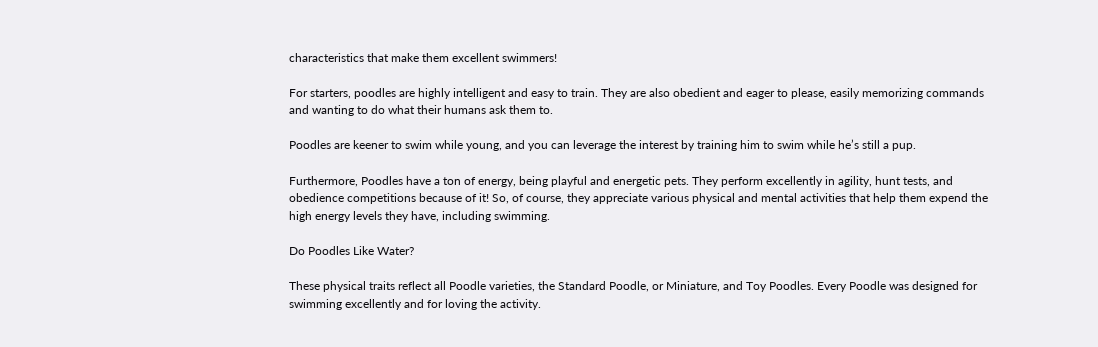characteristics that make them excellent swimmers!

For starters, poodles are highly intelligent and easy to train. They are also obedient and eager to please, easily memorizing commands and wanting to do what their humans ask them to.

Poodles are keener to swim while young, and you can leverage the interest by training him to swim while he’s still a pup.

Furthermore, Poodles have a ton of energy, being playful and energetic pets. They perform excellently in agility, hunt tests, and obedience competitions because of it! So, of course, they appreciate various physical and mental activities that help them expend the high energy levels they have, including swimming.

Do Poodles Like Water?

These physical traits reflect all Poodle varieties, the Standard Poodle, or Miniature, and Toy Poodles. Every Poodle was designed for swimming excellently and for loving the activity.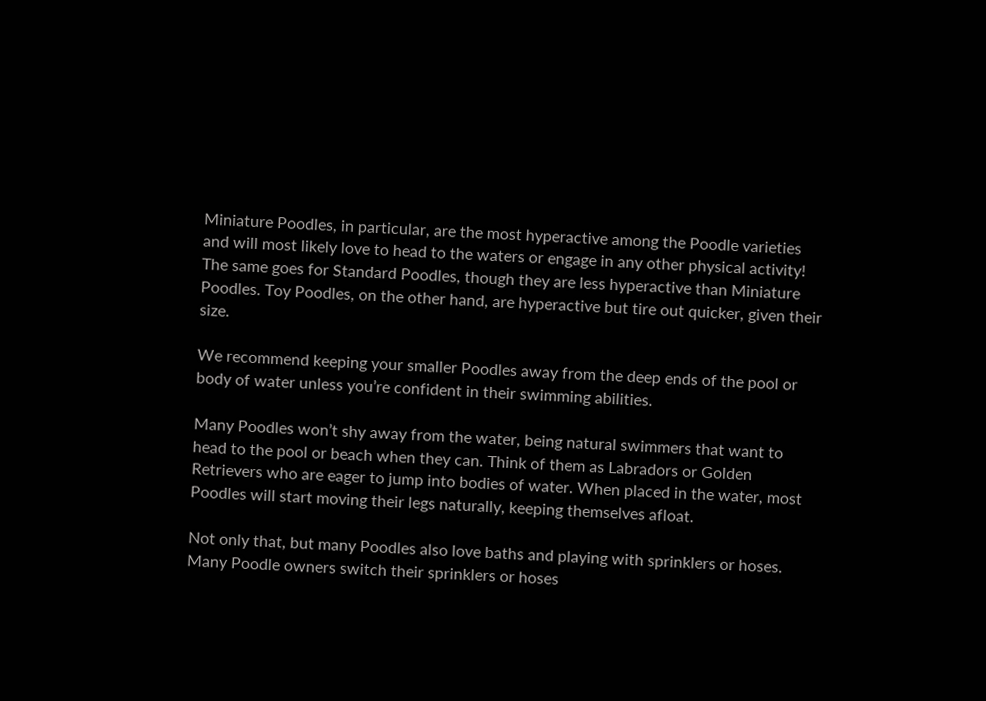Miniature Poodles, in particular, are the most hyperactive among the Poodle varieties and will most likely love to head to the waters or engage in any other physical activity! The same goes for Standard Poodles, though they are less hyperactive than Miniature Poodles. Toy Poodles, on the other hand, are hyperactive but tire out quicker, given their size.

We recommend keeping your smaller Poodles away from the deep ends of the pool or body of water unless you’re confident in their swimming abilities.

Many Poodles won’t shy away from the water, being natural swimmers that want to head to the pool or beach when they can. Think of them as Labradors or Golden Retrievers who are eager to jump into bodies of water. When placed in the water, most Poodles will start moving their legs naturally, keeping themselves afloat.

Not only that, but many Poodles also love baths and playing with sprinklers or hoses. Many Poodle owners switch their sprinklers or hoses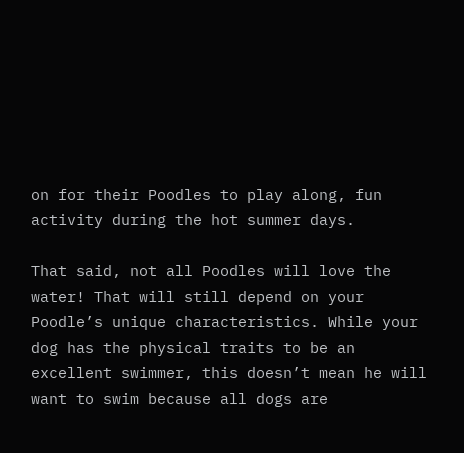on for their Poodles to play along, fun activity during the hot summer days.

That said, not all Poodles will love the water! That will still depend on your Poodle’s unique characteristics. While your dog has the physical traits to be an excellent swimmer, this doesn’t mean he will want to swim because all dogs are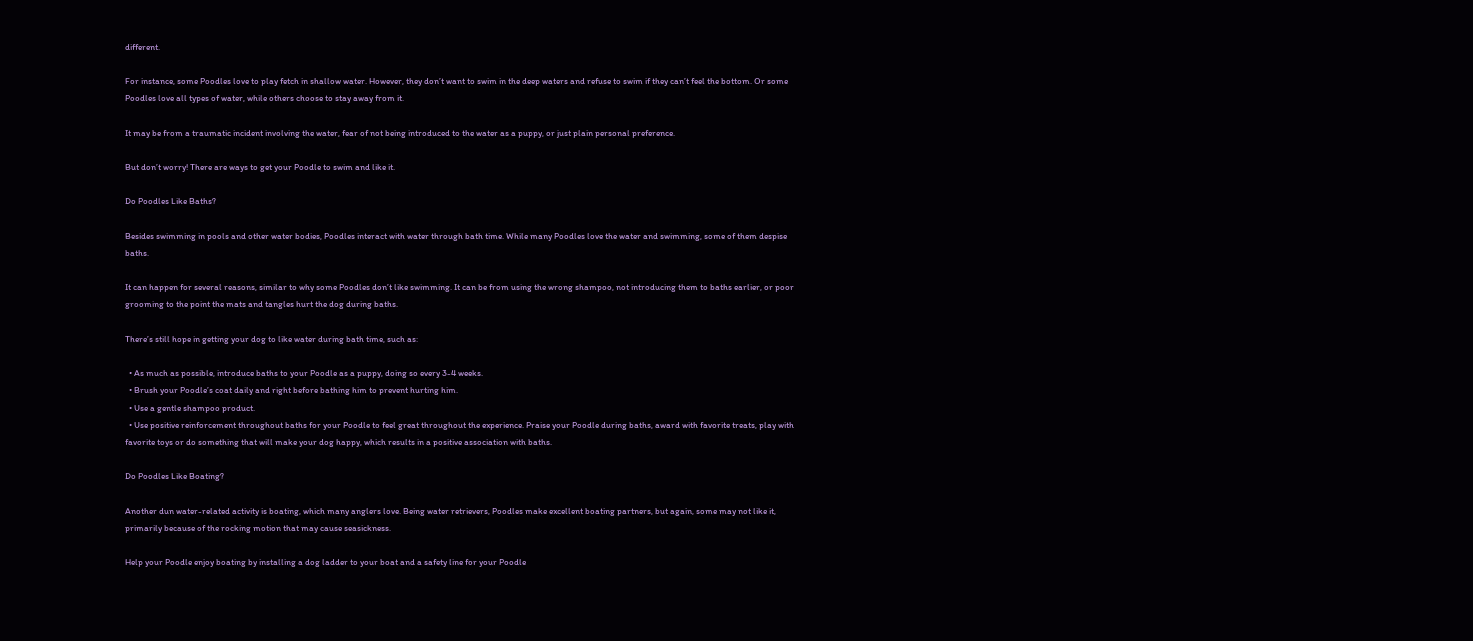different.

For instance, some Poodles love to play fetch in shallow water. However, they don’t want to swim in the deep waters and refuse to swim if they can’t feel the bottom. Or some Poodles love all types of water, while others choose to stay away from it.

It may be from a traumatic incident involving the water, fear of not being introduced to the water as a puppy, or just plain personal preference.

But don’t worry! There are ways to get your Poodle to swim and like it.

Do Poodles Like Baths?

Besides swimming in pools and other water bodies, Poodles interact with water through bath time. While many Poodles love the water and swimming, some of them despise baths.

It can happen for several reasons, similar to why some Poodles don’t like swimming. It can be from using the wrong shampoo, not introducing them to baths earlier, or poor grooming to the point the mats and tangles hurt the dog during baths.

There’s still hope in getting your dog to like water during bath time, such as:

  • As much as possible, introduce baths to your Poodle as a puppy, doing so every 3-4 weeks.
  • Brush your Poodle’s coat daily and right before bathing him to prevent hurting him.
  • Use a gentle shampoo product.
  • Use positive reinforcement throughout baths for your Poodle to feel great throughout the experience. Praise your Poodle during baths, award with favorite treats, play with favorite toys or do something that will make your dog happy, which results in a positive association with baths.

Do Poodles Like Boating?

Another dun water-related activity is boating, which many anglers love. Being water retrievers, Poodles make excellent boating partners, but again, some may not like it, primarily because of the rocking motion that may cause seasickness.

Help your Poodle enjoy boating by installing a dog ladder to your boat and a safety line for your Poodle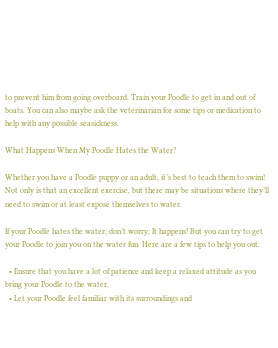to prevent him from going overboard. Train your Poodle to get in and out of boats. You can also maybe ask the veterinarian for some tips or medication to help with any possible seasickness.

What Happens When My Poodle Hates the Water?

Whether you have a Poodle puppy or an adult, it’s best to teach them to swim! Not only is that an excellent exercise, but there may be situations where they’ll need to swim or at least expose themselves to water.

If your Poodle hates the water, don’t worry; It happens! But you can try to get your Poodle to join you on the water fun. Here are a few tips to help you out:

  • Ensure that you have a lot of patience and keep a relaxed attitude as you bring your Poodle to the water.
  • Let your Poodle feel familiar with its surroundings and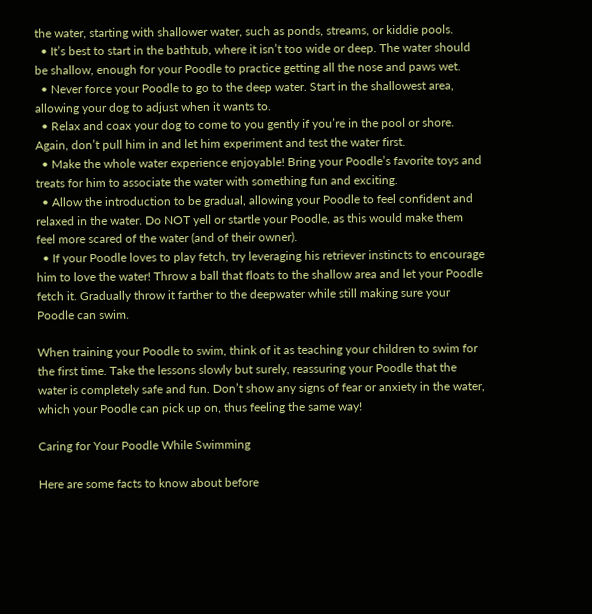the water, starting with shallower water, such as ponds, streams, or kiddie pools.
  • It’s best to start in the bathtub, where it isn’t too wide or deep. The water should be shallow, enough for your Poodle to practice getting all the nose and paws wet.
  • Never force your Poodle to go to the deep water. Start in the shallowest area, allowing your dog to adjust when it wants to.
  • Relax and coax your dog to come to you gently if you’re in the pool or shore. Again, don’t pull him in and let him experiment and test the water first.
  • Make the whole water experience enjoyable! Bring your Poodle’s favorite toys and treats for him to associate the water with something fun and exciting.
  • Allow the introduction to be gradual, allowing your Poodle to feel confident and relaxed in the water. Do NOT yell or startle your Poodle, as this would make them feel more scared of the water (and of their owner).
  • If your Poodle loves to play fetch, try leveraging his retriever instincts to encourage him to love the water! Throw a ball that floats to the shallow area and let your Poodle fetch it. Gradually throw it farther to the deepwater while still making sure your Poodle can swim.

When training your Poodle to swim, think of it as teaching your children to swim for the first time. Take the lessons slowly but surely, reassuring your Poodle that the water is completely safe and fun. Don’t show any signs of fear or anxiety in the water, which your Poodle can pick up on, thus feeling the same way!

Caring for Your Poodle While Swimming

Here are some facts to know about before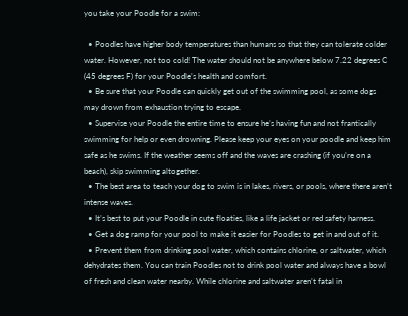you take your Poodle for a swim:

  • Poodles have higher body temperatures than humans so that they can tolerate colder water. However, not too cold! The water should not be anywhere below 7.22 degrees C (45 degrees F) for your Poodle’s health and comfort.
  • Be sure that your Poodle can quickly get out of the swimming pool, as some dogs may drown from exhaustion trying to escape.
  • Supervise your Poodle the entire time to ensure he’s having fun and not frantically swimming for help or even drowning. Please keep your eyes on your poodle and keep him safe as he swims. If the weather seems off and the waves are crashing (if you’re on a beach), skip swimming altogether.
  • The best area to teach your dog to swim is in lakes, rivers, or pools, where there aren’t intense waves.
  • It’s best to put your Poodle in cute floaties, like a life jacket or red safety harness.
  • Get a dog ramp for your pool to make it easier for Poodles to get in and out of it.
  • Prevent them from drinking pool water, which contains chlorine, or saltwater, which dehydrates them. You can train Poodles not to drink pool water and always have a bowl of fresh and clean water nearby. While chlorine and saltwater aren’t fatal in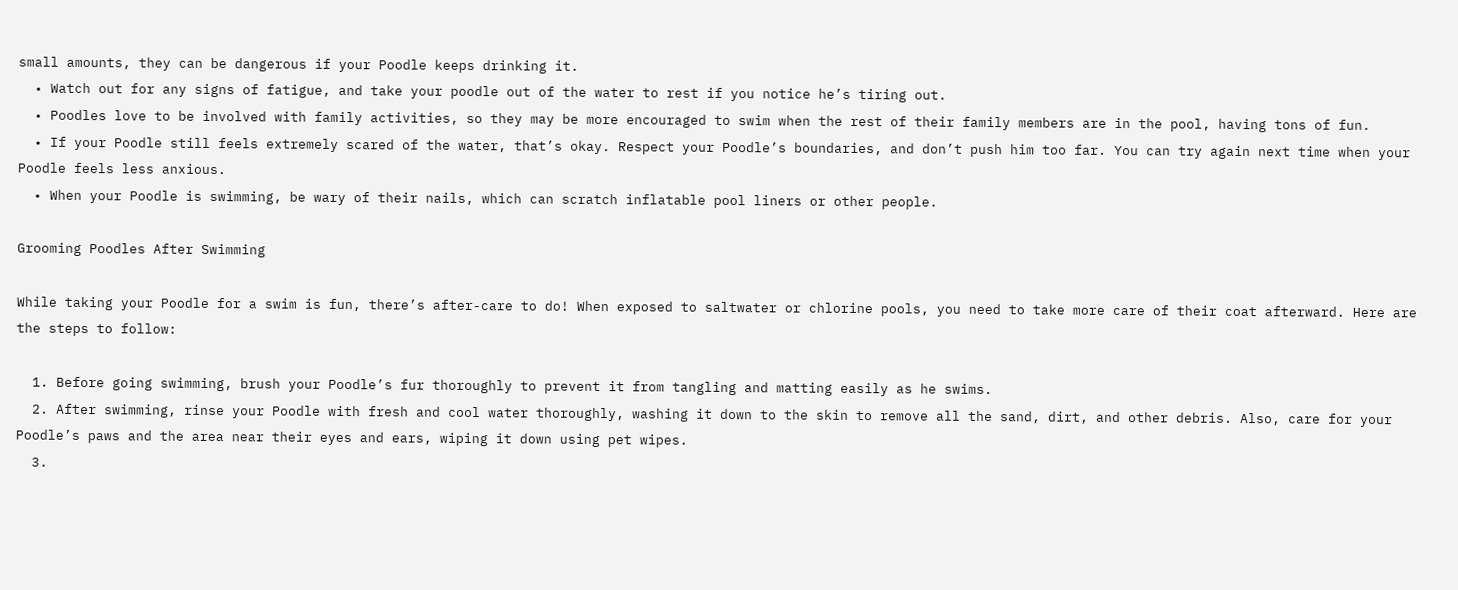small amounts, they can be dangerous if your Poodle keeps drinking it.
  • Watch out for any signs of fatigue, and take your poodle out of the water to rest if you notice he’s tiring out.
  • Poodles love to be involved with family activities, so they may be more encouraged to swim when the rest of their family members are in the pool, having tons of fun.
  • If your Poodle still feels extremely scared of the water, that’s okay. Respect your Poodle’s boundaries, and don’t push him too far. You can try again next time when your Poodle feels less anxious.
  • When your Poodle is swimming, be wary of their nails, which can scratch inflatable pool liners or other people.

Grooming Poodles After Swimming

While taking your Poodle for a swim is fun, there’s after-care to do! When exposed to saltwater or chlorine pools, you need to take more care of their coat afterward. Here are the steps to follow:

  1. Before going swimming, brush your Poodle’s fur thoroughly to prevent it from tangling and matting easily as he swims.
  2. After swimming, rinse your Poodle with fresh and cool water thoroughly, washing it down to the skin to remove all the sand, dirt, and other debris. Also, care for your Poodle’s paws and the area near their eyes and ears, wiping it down using pet wipes.
  3.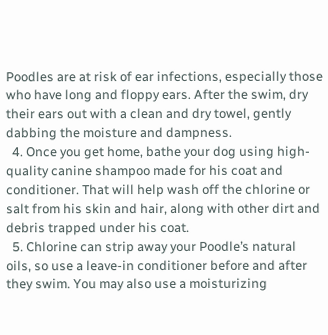Poodles are at risk of ear infections, especially those who have long and floppy ears. After the swim, dry their ears out with a clean and dry towel, gently dabbing the moisture and dampness.
  4. Once you get home, bathe your dog using high-quality canine shampoo made for his coat and conditioner. That will help wash off the chlorine or salt from his skin and hair, along with other dirt and debris trapped under his coat.
  5. Chlorine can strip away your Poodle’s natural oils, so use a leave-in conditioner before and after they swim. You may also use a moisturizing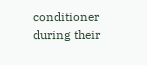conditioner during their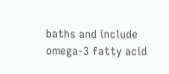baths and include omega-3 fatty acid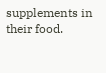supplements in their food.